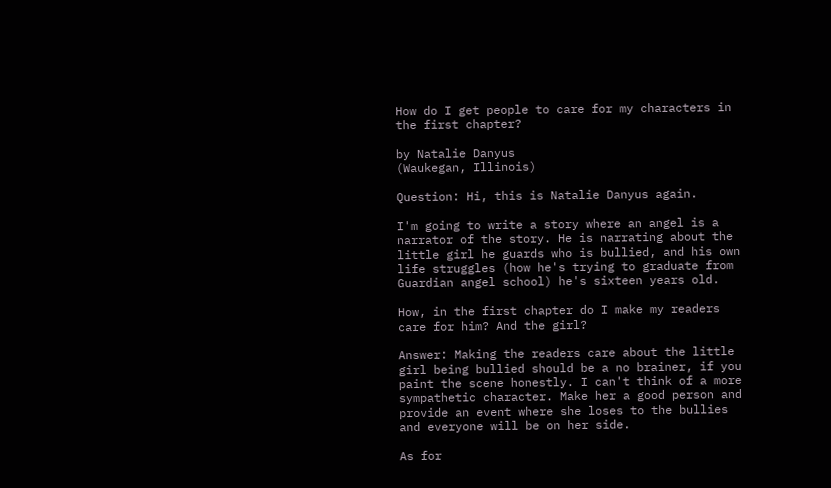How do I get people to care for my characters in the first chapter?

by Natalie Danyus
(Waukegan, Illinois)

Question: Hi, this is Natalie Danyus again.

I'm going to write a story where an angel is a narrator of the story. He is narrating about the little girl he guards who is bullied, and his own life struggles (how he's trying to graduate from Guardian angel school) he's sixteen years old.

How, in the first chapter do I make my readers care for him? And the girl?

Answer: Making the readers care about the little girl being bullied should be a no brainer, if you paint the scene honestly. I can't think of a more sympathetic character. Make her a good person and provide an event where she loses to the bullies and everyone will be on her side.

As for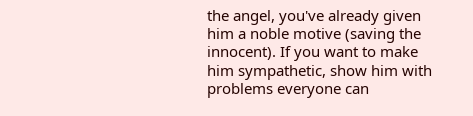the angel, you've already given him a noble motive (saving the innocent). If you want to make him sympathetic, show him with problems everyone can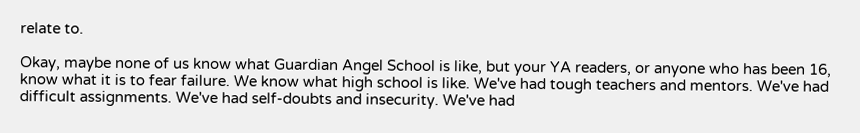relate to.

Okay, maybe none of us know what Guardian Angel School is like, but your YA readers, or anyone who has been 16, know what it is to fear failure. We know what high school is like. We've had tough teachers and mentors. We've had difficult assignments. We've had self-doubts and insecurity. We've had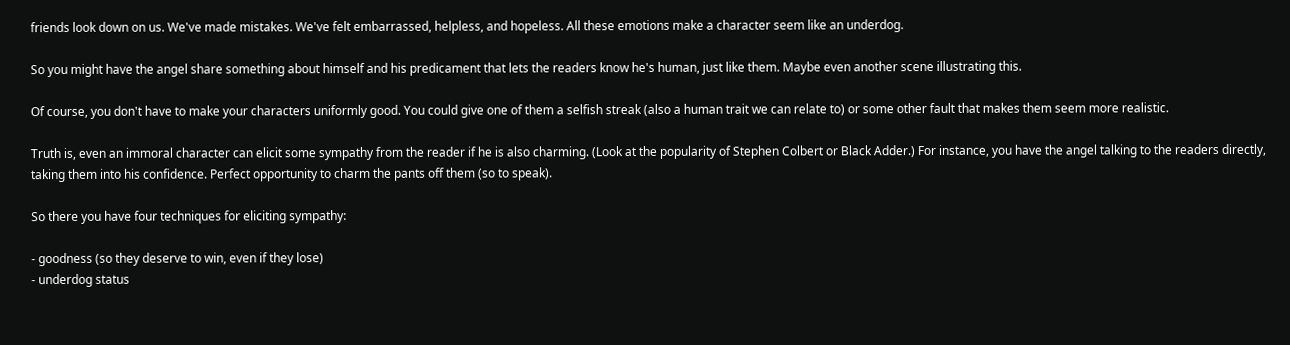friends look down on us. We've made mistakes. We've felt embarrassed, helpless, and hopeless. All these emotions make a character seem like an underdog.

So you might have the angel share something about himself and his predicament that lets the readers know he's human, just like them. Maybe even another scene illustrating this.

Of course, you don't have to make your characters uniformly good. You could give one of them a selfish streak (also a human trait we can relate to) or some other fault that makes them seem more realistic.

Truth is, even an immoral character can elicit some sympathy from the reader if he is also charming. (Look at the popularity of Stephen Colbert or Black Adder.) For instance, you have the angel talking to the readers directly, taking them into his confidence. Perfect opportunity to charm the pants off them (so to speak).

So there you have four techniques for eliciting sympathy:

- goodness (so they deserve to win, even if they lose)
- underdog status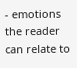- emotions the reader can relate to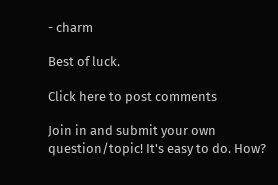- charm

Best of luck.

Click here to post comments

Join in and submit your own question/topic! It's easy to do. How?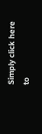Simply click here to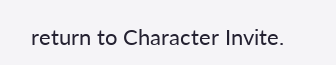return to Character Invite.